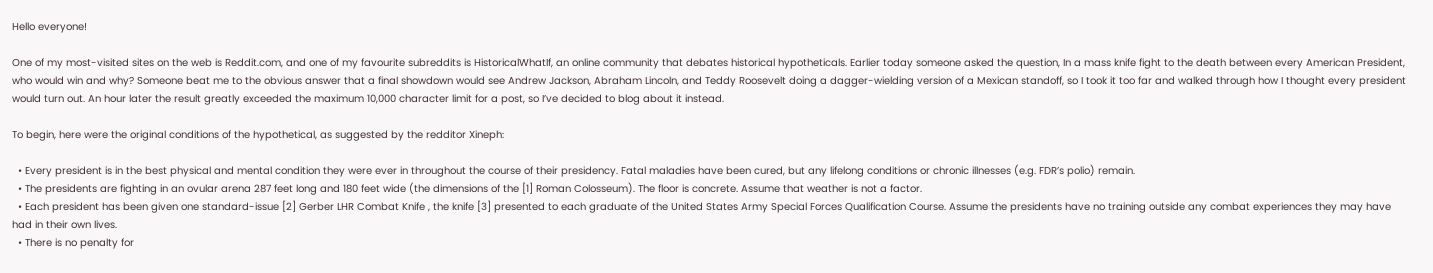Hello everyone!

One of my most-visited sites on the web is Reddit.com, and one of my favourite subreddits is HistoricalWhatIf, an online community that debates historical hypotheticals. Earlier today someone asked the question, In a mass knife fight to the death between every American President, who would win and why? Someone beat me to the obvious answer that a final showdown would see Andrew Jackson, Abraham Lincoln, and Teddy Roosevelt doing a dagger-wielding version of a Mexican standoff, so I took it too far and walked through how I thought every president would turn out. An hour later the result greatly exceeded the maximum 10,000 character limit for a post, so I’ve decided to blog about it instead.

To begin, here were the original conditions of the hypothetical, as suggested by the redditor Xineph:

  • Every president is in the best physical and mental condition they were ever in throughout the course of their presidency. Fatal maladies have been cured, but any lifelong conditions or chronic illnesses (e.g. FDR’s polio) remain.
  • The presidents are fighting in an ovular arena 287 feet long and 180 feet wide (the dimensions of the [1] Roman Colosseum). The floor is concrete. Assume that weather is not a factor.
  • Each president has been given one standard-issue [2] Gerber LHR Combat Knife , the knife [3] presented to each graduate of the United States Army Special Forces Qualification Course. Assume the presidents have no training outside any combat experiences they may have had in their own lives.
  • There is no penalty for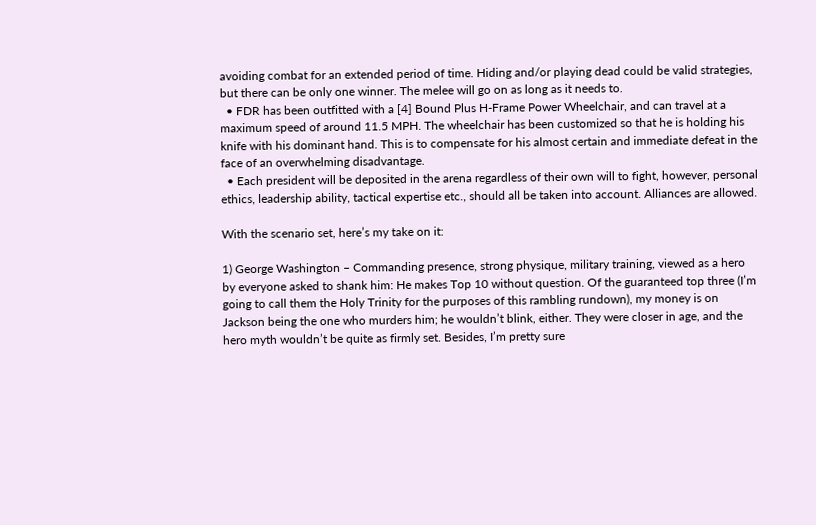avoiding combat for an extended period of time. Hiding and/or playing dead could be valid strategies, but there can be only one winner. The melee will go on as long as it needs to.
  • FDR has been outfitted with a [4] Bound Plus H-Frame Power Wheelchair, and can travel at a maximum speed of around 11.5 MPH. The wheelchair has been customized so that he is holding his knife with his dominant hand. This is to compensate for his almost certain and immediate defeat in the face of an overwhelming disadvantage.
  • Each president will be deposited in the arena regardless of their own will to fight, however, personal ethics, leadership ability, tactical expertise etc., should all be taken into account. Alliances are allowed.

With the scenario set, here’s my take on it:

1) George Washington – Commanding presence, strong physique, military training, viewed as a hero by everyone asked to shank him: He makes Top 10 without question. Of the guaranteed top three (I’m going to call them the Holy Trinity for the purposes of this rambling rundown), my money is on Jackson being the one who murders him; he wouldn’t blink, either. They were closer in age, and the hero myth wouldn’t be quite as firmly set. Besides, I’m pretty sure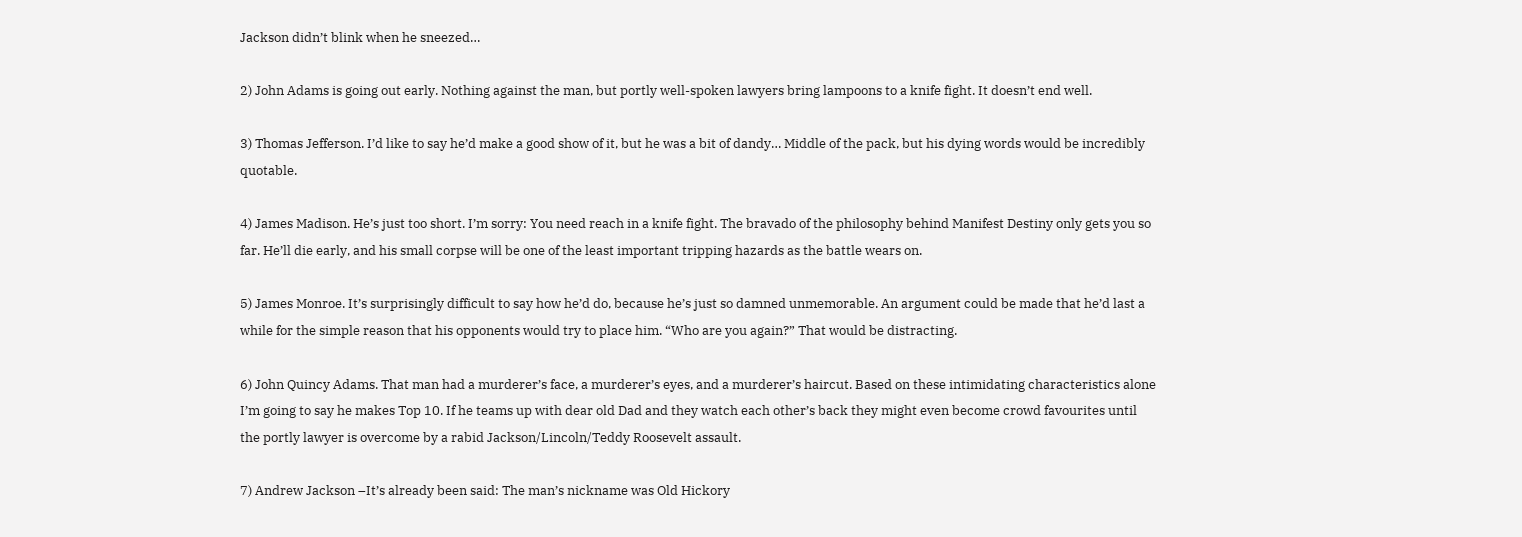Jackson didn’t blink when he sneezed…

2) John Adams is going out early. Nothing against the man, but portly well-spoken lawyers bring lampoons to a knife fight. It doesn’t end well.

3) Thomas Jefferson. I’d like to say he’d make a good show of it, but he was a bit of dandy… Middle of the pack, but his dying words would be incredibly quotable.

4) James Madison. He’s just too short. I’m sorry: You need reach in a knife fight. The bravado of the philosophy behind Manifest Destiny only gets you so far. He’ll die early, and his small corpse will be one of the least important tripping hazards as the battle wears on.

5) James Monroe. It’s surprisingly difficult to say how he’d do, because he’s just so damned unmemorable. An argument could be made that he’d last a while for the simple reason that his opponents would try to place him. “Who are you again?” That would be distracting.

6) John Quincy Adams. That man had a murderer’s face, a murderer’s eyes, and a murderer’s haircut. Based on these intimidating characteristics alone I’m going to say he makes Top 10. If he teams up with dear old Dad and they watch each other’s back they might even become crowd favourites until the portly lawyer is overcome by a rabid Jackson/Lincoln/Teddy Roosevelt assault.

7) Andrew Jackson –It’s already been said: The man’s nickname was Old Hickory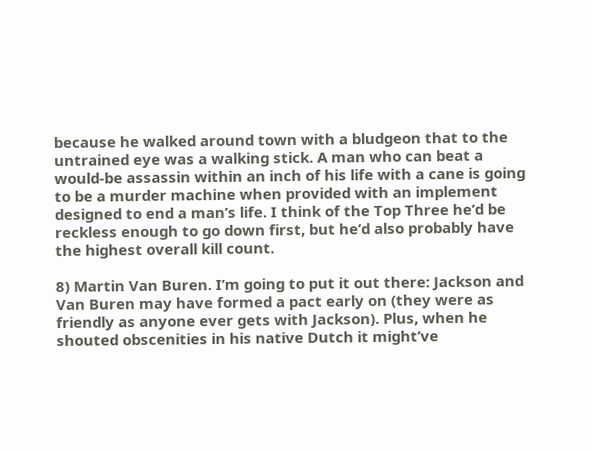because he walked around town with a bludgeon that to the untrained eye was a walking stick. A man who can beat a would-be assassin within an inch of his life with a cane is going to be a murder machine when provided with an implement designed to end a man’s life. I think of the Top Three he’d be reckless enough to go down first, but he’d also probably have the highest overall kill count.

8) Martin Van Buren. I’m going to put it out there: Jackson and Van Buren may have formed a pact early on (they were as friendly as anyone ever gets with Jackson). Plus, when he shouted obscenities in his native Dutch it might’ve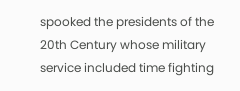spooked the presidents of the 20th Century whose military service included time fighting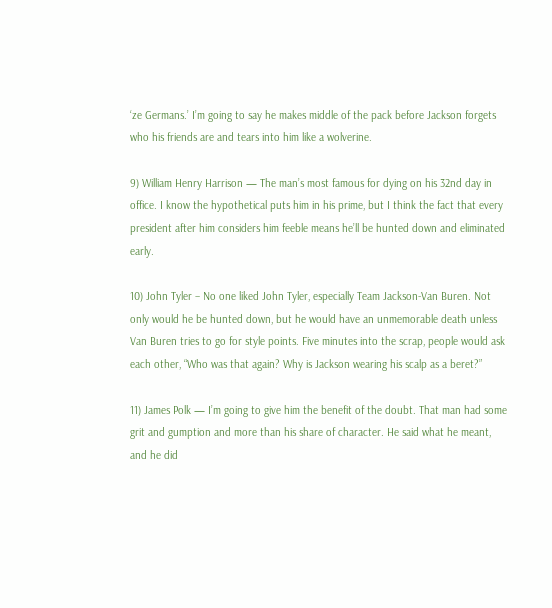‘ze Germans.’ I’m going to say he makes middle of the pack before Jackson forgets who his friends are and tears into him like a wolverine.

9) William Henry Harrison — The man’s most famous for dying on his 32nd day in office. I know the hypothetical puts him in his prime, but I think the fact that every president after him considers him feeble means he’ll be hunted down and eliminated early.

10) John Tyler – No one liked John Tyler, especially Team Jackson-Van Buren. Not only would he be hunted down, but he would have an unmemorable death unless Van Buren tries to go for style points. Five minutes into the scrap, people would ask each other, “Who was that again? Why is Jackson wearing his scalp as a beret?”

11) James Polk — I’m going to give him the benefit of the doubt. That man had some grit and gumption and more than his share of character. He said what he meant, and he did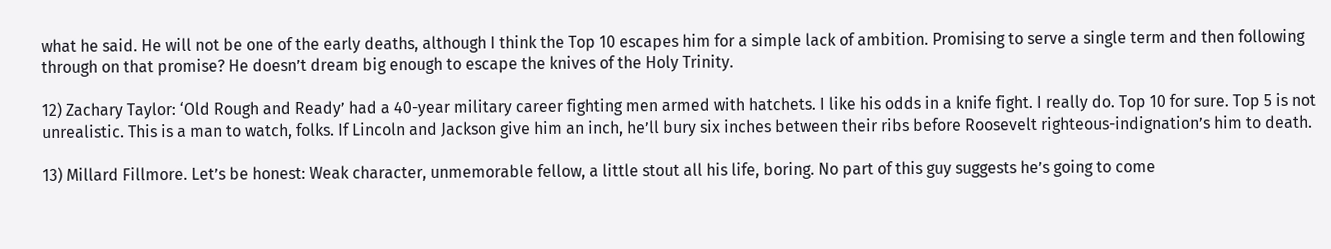what he said. He will not be one of the early deaths, although I think the Top 10 escapes him for a simple lack of ambition. Promising to serve a single term and then following through on that promise? He doesn’t dream big enough to escape the knives of the Holy Trinity.

12) Zachary Taylor: ‘Old Rough and Ready’ had a 40-year military career fighting men armed with hatchets. I like his odds in a knife fight. I really do. Top 10 for sure. Top 5 is not unrealistic. This is a man to watch, folks. If Lincoln and Jackson give him an inch, he’ll bury six inches between their ribs before Roosevelt righteous-indignation’s him to death.

13) Millard Fillmore. Let’s be honest: Weak character, unmemorable fellow, a little stout all his life, boring. No part of this guy suggests he’s going to come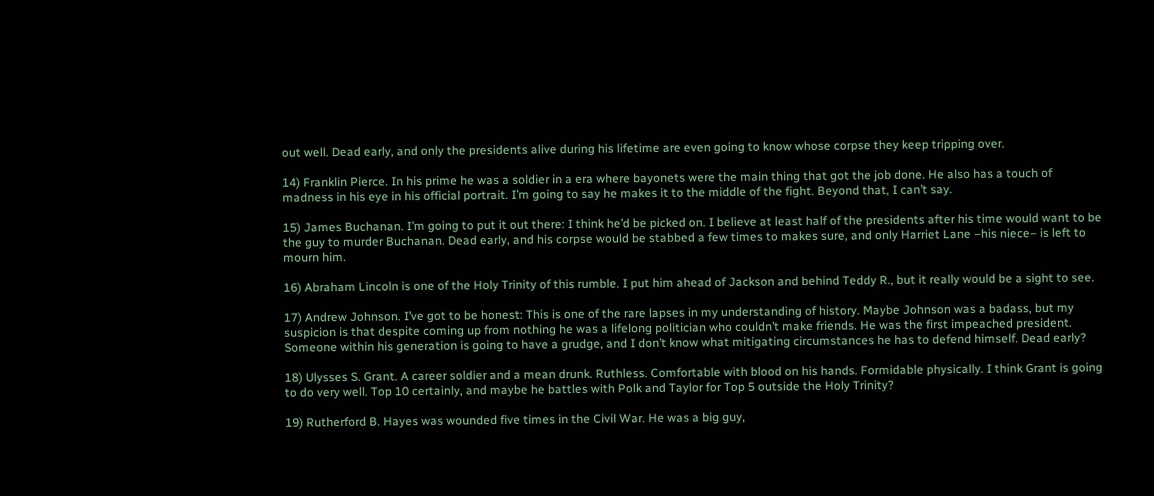out well. Dead early, and only the presidents alive during his lifetime are even going to know whose corpse they keep tripping over.

14) Franklin Pierce. In his prime he was a soldier in a era where bayonets were the main thing that got the job done. He also has a touch of madness in his eye in his official portrait. I’m going to say he makes it to the middle of the fight. Beyond that, I can’t say.

15) James Buchanan. I’m going to put it out there: I think he’d be picked on. I believe at least half of the presidents after his time would want to be the guy to murder Buchanan. Dead early, and his corpse would be stabbed a few times to makes sure, and only Harriet Lane –his niece– is left to mourn him.

16) Abraham Lincoln is one of the Holy Trinity of this rumble. I put him ahead of Jackson and behind Teddy R., but it really would be a sight to see.

17) Andrew Johnson. I’ve got to be honest: This is one of the rare lapses in my understanding of history. Maybe Johnson was a badass, but my suspicion is that despite coming up from nothing he was a lifelong politician who couldn’t make friends. He was the first impeached president. Someone within his generation is going to have a grudge, and I don’t know what mitigating circumstances he has to defend himself. Dead early?

18) Ulysses S. Grant. A career soldier and a mean drunk. Ruthless. Comfortable with blood on his hands. Formidable physically. I think Grant is going to do very well. Top 10 certainly, and maybe he battles with Polk and Taylor for Top 5 outside the Holy Trinity?

19) Rutherford B. Hayes was wounded five times in the Civil War. He was a big guy,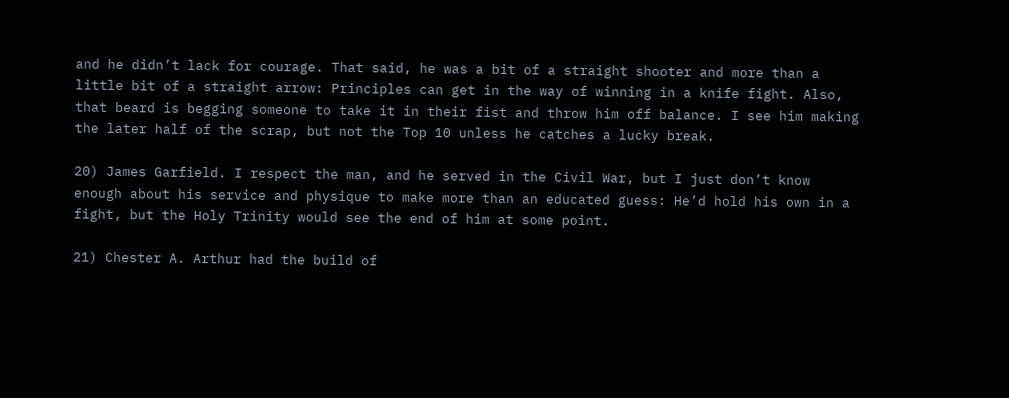and he didn’t lack for courage. That said, he was a bit of a straight shooter and more than a little bit of a straight arrow: Principles can get in the way of winning in a knife fight. Also, that beard is begging someone to take it in their fist and throw him off balance. I see him making the later half of the scrap, but not the Top 10 unless he catches a lucky break.

20) James Garfield. I respect the man, and he served in the Civil War, but I just don’t know enough about his service and physique to make more than an educated guess: He’d hold his own in a fight, but the Holy Trinity would see the end of him at some point.

21) Chester A. Arthur had the build of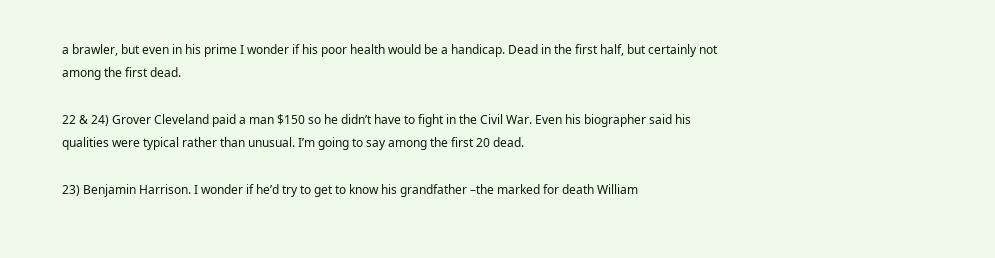a brawler, but even in his prime I wonder if his poor health would be a handicap. Dead in the first half, but certainly not among the first dead.

22 & 24) Grover Cleveland paid a man $150 so he didn’t have to fight in the Civil War. Even his biographer said his qualities were typical rather than unusual. I’m going to say among the first 20 dead.

23) Benjamin Harrison. I wonder if he’d try to get to know his grandfather –the marked for death William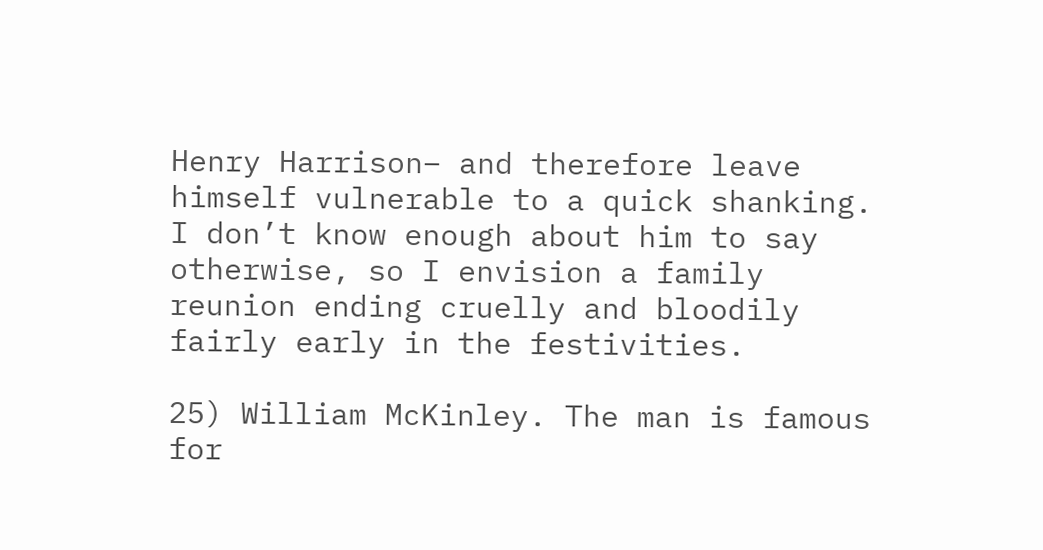Henry Harrison– and therefore leave himself vulnerable to a quick shanking. I don’t know enough about him to say otherwise, so I envision a family reunion ending cruelly and bloodily fairly early in the festivities.

25) William McKinley. The man is famous for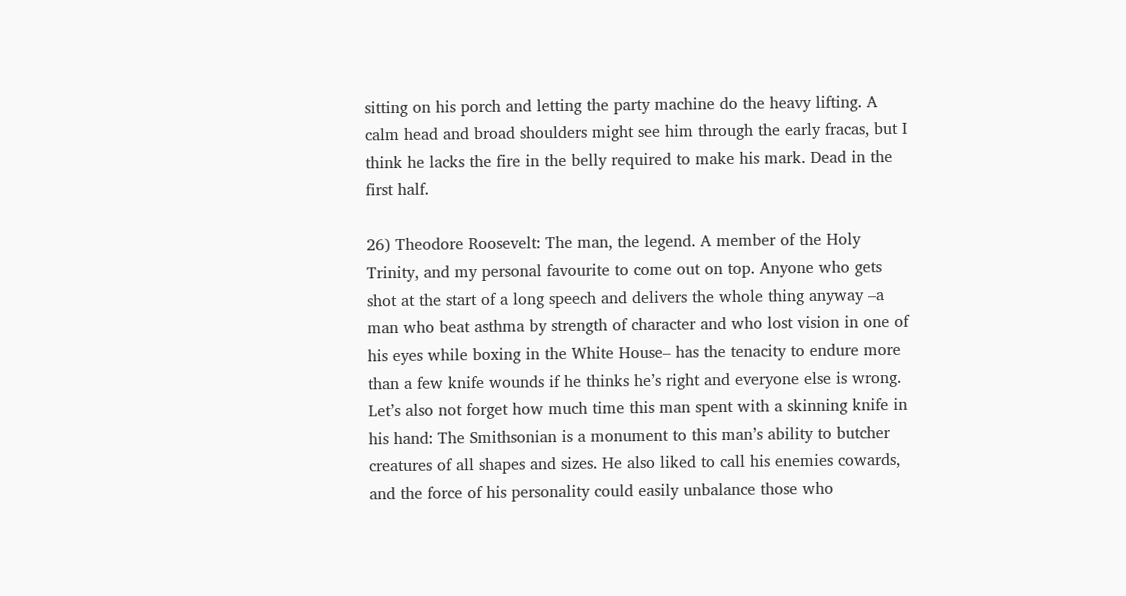sitting on his porch and letting the party machine do the heavy lifting. A calm head and broad shoulders might see him through the early fracas, but I think he lacks the fire in the belly required to make his mark. Dead in the first half.

26) Theodore Roosevelt: The man, the legend. A member of the Holy Trinity, and my personal favourite to come out on top. Anyone who gets shot at the start of a long speech and delivers the whole thing anyway –a man who beat asthma by strength of character and who lost vision in one of his eyes while boxing in the White House– has the tenacity to endure more than a few knife wounds if he thinks he’s right and everyone else is wrong. Let’s also not forget how much time this man spent with a skinning knife in his hand: The Smithsonian is a monument to this man’s ability to butcher creatures of all shapes and sizes. He also liked to call his enemies cowards, and the force of his personality could easily unbalance those who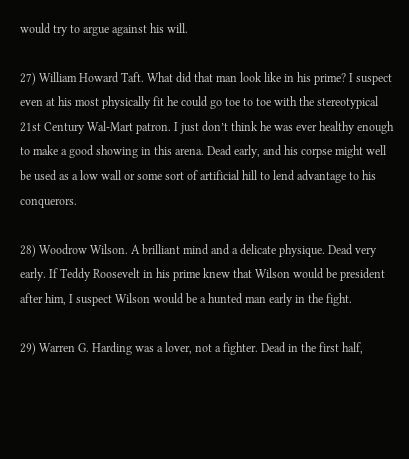would try to argue against his will.

27) William Howard Taft. What did that man look like in his prime? I suspect even at his most physically fit he could go toe to toe with the stereotypical 21st Century Wal-Mart patron. I just don’t think he was ever healthy enough to make a good showing in this arena. Dead early, and his corpse might well be used as a low wall or some sort of artificial hill to lend advantage to his conquerors.

28) Woodrow Wilson. A brilliant mind and a delicate physique. Dead very early. If Teddy Roosevelt in his prime knew that Wilson would be president after him, I suspect Wilson would be a hunted man early in the fight.

29) Warren G. Harding was a lover, not a fighter. Dead in the first half,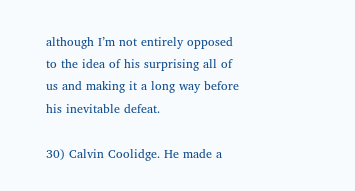although I’m not entirely opposed to the idea of his surprising all of us and making it a long way before his inevitable defeat.

30) Calvin Coolidge. He made a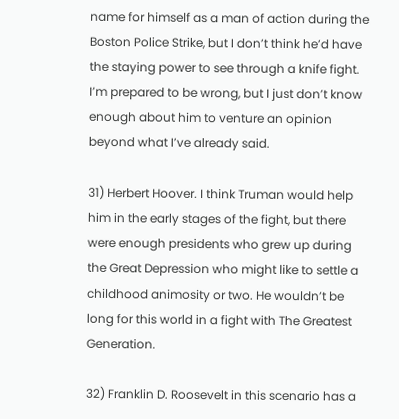name for himself as a man of action during the Boston Police Strike, but I don’t think he’d have the staying power to see through a knife fight. I’m prepared to be wrong, but I just don’t know enough about him to venture an opinion beyond what I’ve already said.

31) Herbert Hoover. I think Truman would help him in the early stages of the fight, but there were enough presidents who grew up during the Great Depression who might like to settle a childhood animosity or two. He wouldn’t be long for this world in a fight with The Greatest Generation.

32) Franklin D. Roosevelt in this scenario has a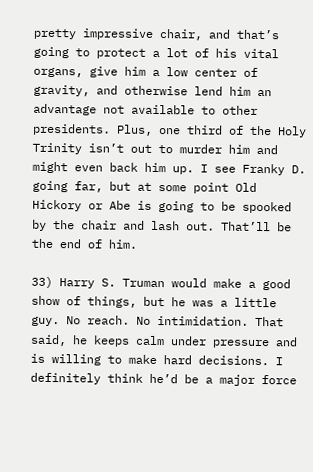pretty impressive chair, and that’s going to protect a lot of his vital organs, give him a low center of gravity, and otherwise lend him an advantage not available to other presidents. Plus, one third of the Holy Trinity isn’t out to murder him and might even back him up. I see Franky D. going far, but at some point Old Hickory or Abe is going to be spooked by the chair and lash out. That’ll be the end of him.

33) Harry S. Truman would make a good show of things, but he was a little guy. No reach. No intimidation. That said, he keeps calm under pressure and is willing to make hard decisions. I definitely think he’d be a major force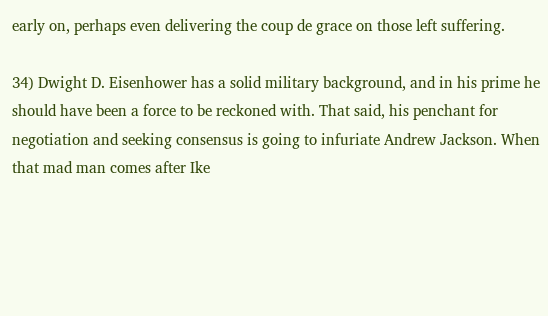early on, perhaps even delivering the coup de grace on those left suffering.

34) Dwight D. Eisenhower has a solid military background, and in his prime he should have been a force to be reckoned with. That said, his penchant for negotiation and seeking consensus is going to infuriate Andrew Jackson. When that mad man comes after Ike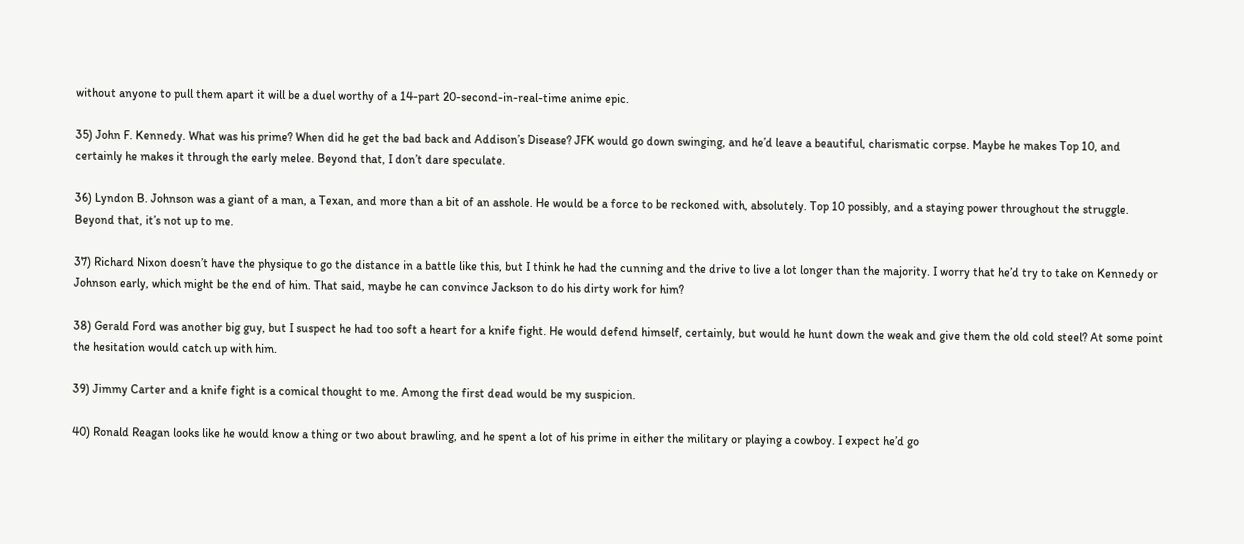without anyone to pull them apart it will be a duel worthy of a 14-part 20-second-in-real-time anime epic.

35) John F. Kennedy. What was his prime? When did he get the bad back and Addison’s Disease? JFK would go down swinging, and he’d leave a beautiful, charismatic corpse. Maybe he makes Top 10, and certainly he makes it through the early melee. Beyond that, I don’t dare speculate.

36) Lyndon B. Johnson was a giant of a man, a Texan, and more than a bit of an asshole. He would be a force to be reckoned with, absolutely. Top 10 possibly, and a staying power throughout the struggle. Beyond that, it’s not up to me.

37) Richard Nixon doesn’t have the physique to go the distance in a battle like this, but I think he had the cunning and the drive to live a lot longer than the majority. I worry that he’d try to take on Kennedy or Johnson early, which might be the end of him. That said, maybe he can convince Jackson to do his dirty work for him?

38) Gerald Ford was another big guy, but I suspect he had too soft a heart for a knife fight. He would defend himself, certainly, but would he hunt down the weak and give them the old cold steel? At some point the hesitation would catch up with him.

39) Jimmy Carter and a knife fight is a comical thought to me. Among the first dead would be my suspicion.

40) Ronald Reagan looks like he would know a thing or two about brawling, and he spent a lot of his prime in either the military or playing a cowboy. I expect he’d go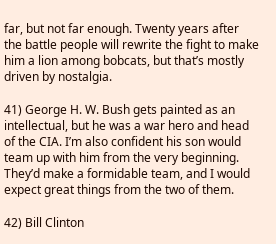far, but not far enough. Twenty years after the battle people will rewrite the fight to make him a lion among bobcats, but that’s mostly driven by nostalgia.

41) George H. W. Bush gets painted as an intellectual, but he was a war hero and head of the CIA. I’m also confident his son would team up with him from the very beginning. They’d make a formidable team, and I would expect great things from the two of them.

42) Bill Clinton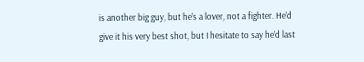is another big guy, but he’s a lover, not a fighter. He’d give it his very best shot, but I hesitate to say he’d last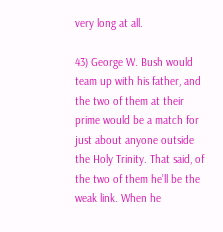very long at all.

43) George W. Bush would team up with his father, and the two of them at their prime would be a match for just about anyone outside the Holy Trinity. That said, of the two of them he’ll be the weak link. When he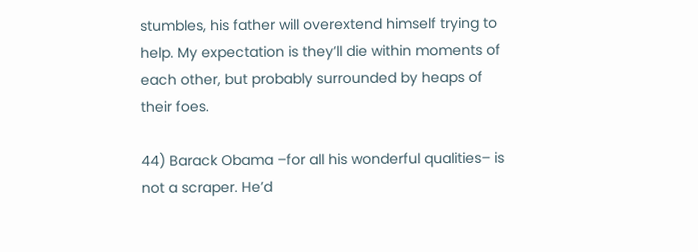stumbles, his father will overextend himself trying to help. My expectation is they’ll die within moments of each other, but probably surrounded by heaps of their foes.

44) Barack Obama –for all his wonderful qualities– is not a scraper. He’d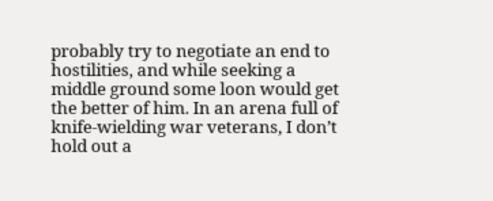probably try to negotiate an end to hostilities, and while seeking a middle ground some loon would get the better of him. In an arena full of knife-wielding war veterans, I don’t hold out a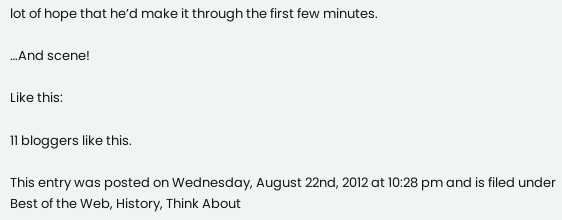lot of hope that he’d make it through the first few minutes.

…And scene!

Like this:

11 bloggers like this.

This entry was posted on Wednesday, August 22nd, 2012 at 10:28 pm and is filed under Best of the Web, History, Think About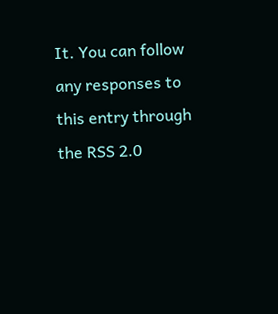It. You can follow any responses to this entry through the RSS 2.0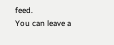feed.
You can leave a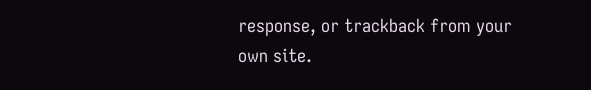response, or trackback from your own site.